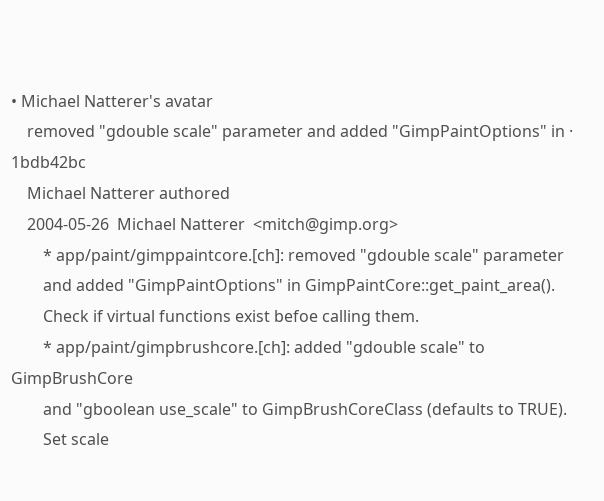• Michael Natterer's avatar
    removed "gdouble scale" parameter and added "GimpPaintOptions" in · 1bdb42bc
    Michael Natterer authored
    2004-05-26  Michael Natterer  <mitch@gimp.org>
        * app/paint/gimppaintcore.[ch]: removed "gdouble scale" parameter
        and added "GimpPaintOptions" in GimpPaintCore::get_paint_area().
        Check if virtual functions exist befoe calling them.
        * app/paint/gimpbrushcore.[ch]: added "gdouble scale" to GimpBrushCore
        and "gboolean use_scale" to GimpBrushCoreClass (defaults to TRUE).
        Set scale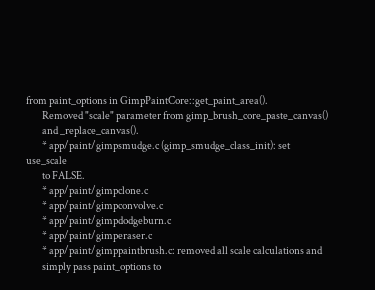from paint_options in GimpPaintCore::get_paint_area().
        Removed "scale" parameter from gimp_brush_core_paste_canvas()
        and _replace_canvas().
        * app/paint/gimpsmudge.c (gimp_smudge_class_init): set use_scale
        to FALSE.
        * app/paint/gimpclone.c
        * app/paint/gimpconvolve.c
        * app/paint/gimpdodgeburn.c
        * app/paint/gimperaser.c
        * app/paint/gimppaintbrush.c: removed all scale calculations and
        simply pass paint_options to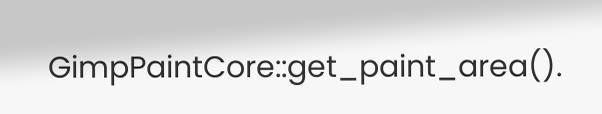GimpPaintCore::get_paint_area().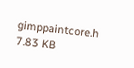gimppaintcore.h 7.83 KB